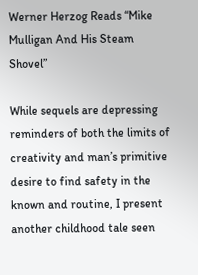Werner Herzog Reads “Mike Mulligan And His Steam Shovel”

While sequels are depressing reminders of both the limits of creativity and man’s primitive desire to find safety in the known and routine, I present another childhood tale seen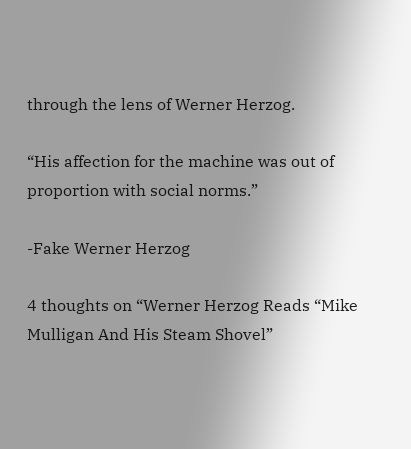through the lens of Werner Herzog.

“His affection for the machine was out of proportion with social norms.”

-Fake Werner Herzog

4 thoughts on “Werner Herzog Reads “Mike Mulligan And His Steam Shovel”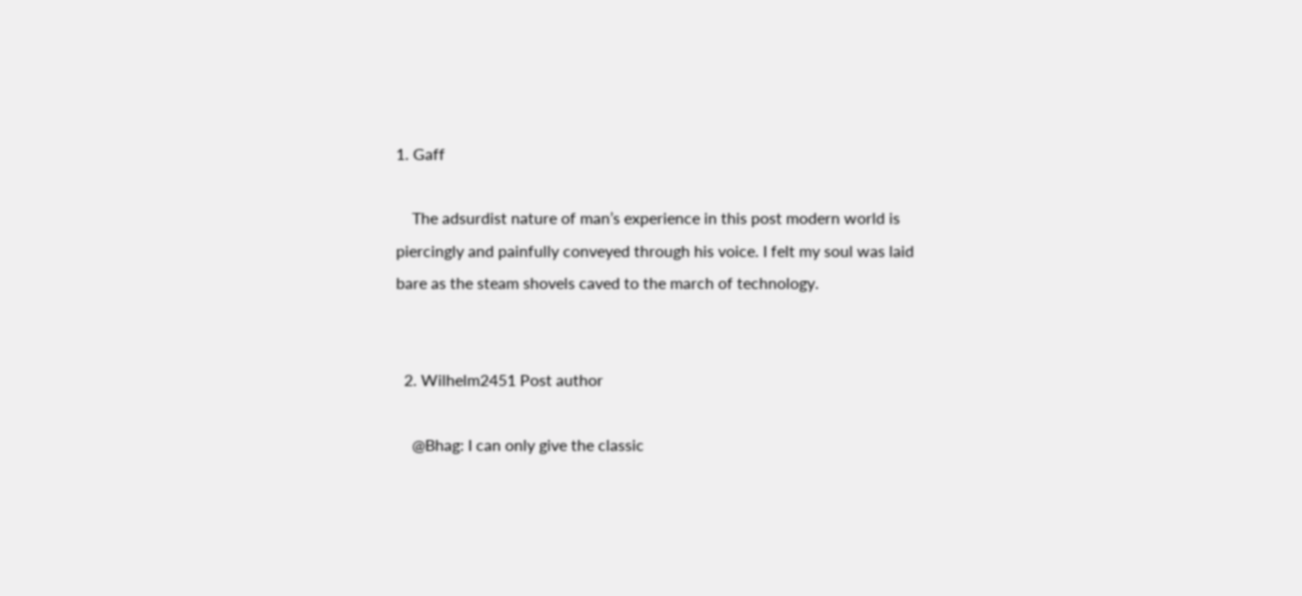1. Gaff

    The adsurdist nature of man’s experience in this post modern world is piercingly and painfully conveyed through his voice. I felt my soul was laid bare as the steam shovels caved to the march of technology.


  2. Wilhelm2451 Post author

    @Bhag: I can only give the classic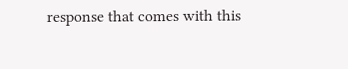response that comes with this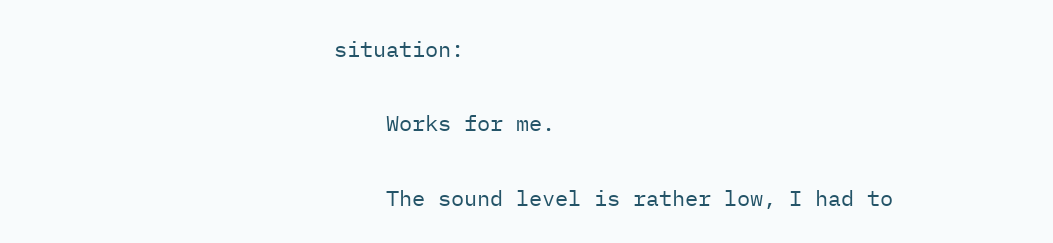situation:

    Works for me.

    The sound level is rather low, I had to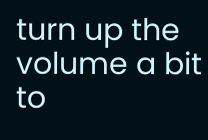turn up the volume a bit to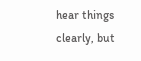hear things clearly, but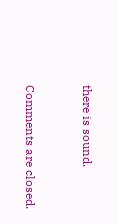there is sound.


Comments are closed.